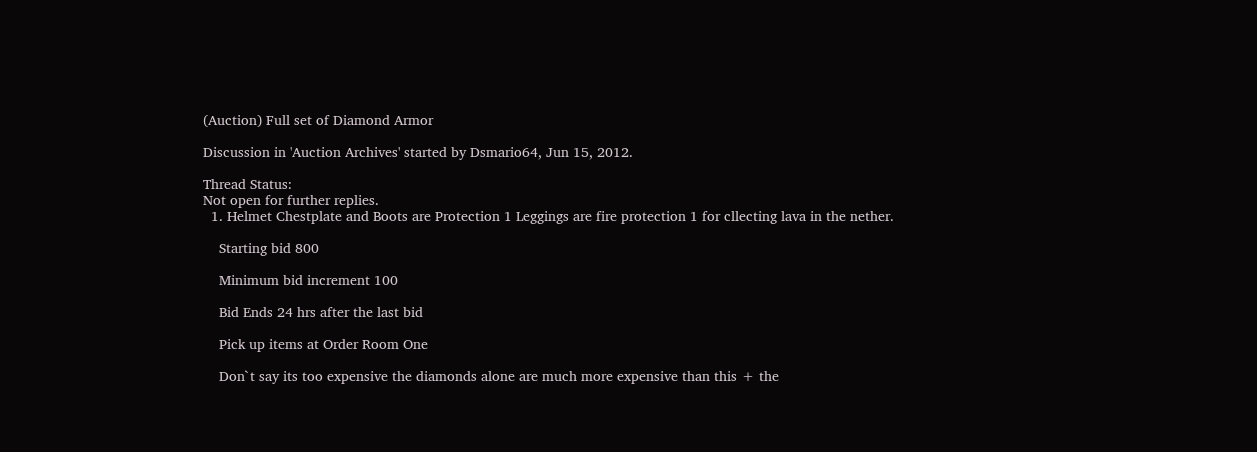(Auction) Full set of Diamond Armor

Discussion in 'Auction Archives' started by Dsmario64, Jun 15, 2012.

Thread Status:
Not open for further replies.
  1. Helmet Chestplate and Boots are Protection 1 Leggings are fire protection 1 for cllecting lava in the nether.

    Starting bid 800

    Minimum bid increment 100

    Bid Ends 24 hrs after the last bid

    Pick up items at Order Room One

    Don`t say its too expensive the diamonds alone are much more expensive than this + the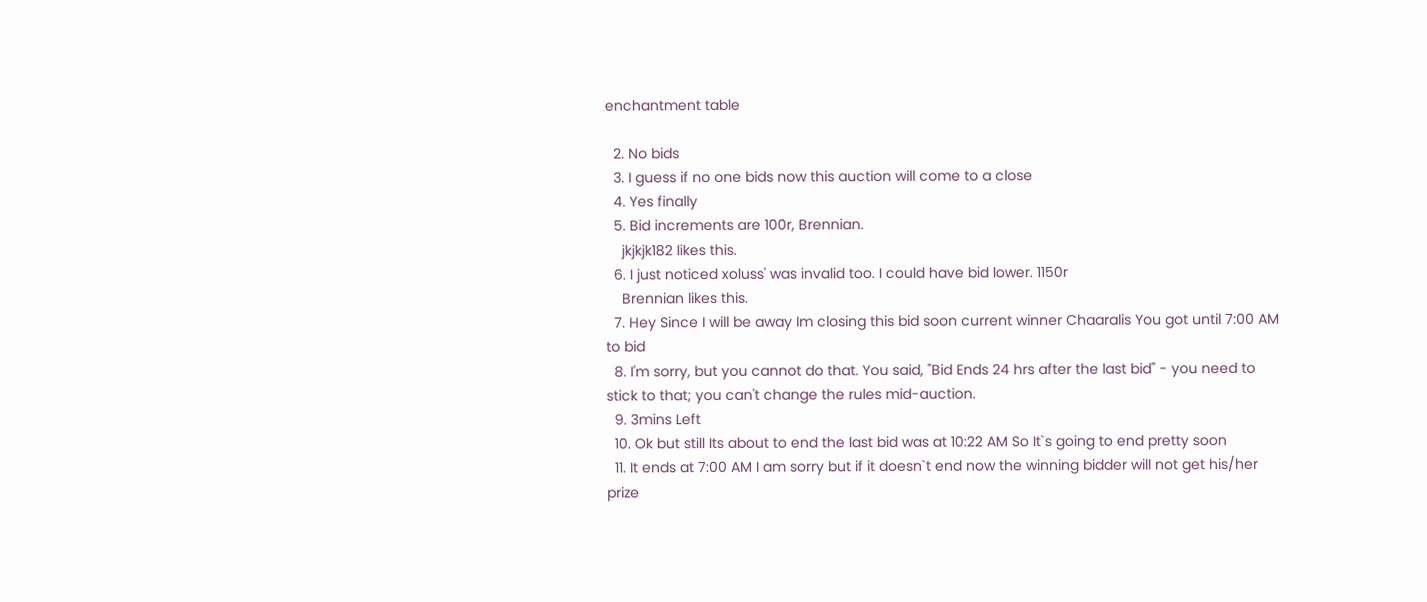enchantment table

  2. No bids
  3. I guess if no one bids now this auction will come to a close
  4. Yes finally
  5. Bid increments are 100r, Brennian.
    jkjkjk182 likes this.
  6. I just noticed xoluss' was invalid too. I could have bid lower. 1150r
    Brennian likes this.
  7. Hey Since I will be away Im closing this bid soon current winner Chaaralis You got until 7:00 AM to bid
  8. I'm sorry, but you cannot do that. You said, "Bid Ends 24 hrs after the last bid" - you need to stick to that; you can't change the rules mid-auction.
  9. 3mins Left
  10. Ok but still Its about to end the last bid was at 10:22 AM So It`s going to end pretty soon
  11. It ends at 7:00 AM I am sorry but if it doesn`t end now the winning bidder will not get his/her prize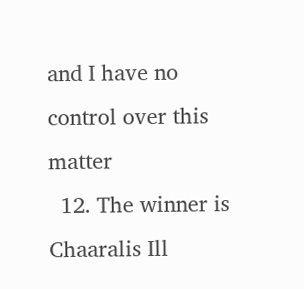and I have no control over this matter
  12. The winner is Chaaralis Ill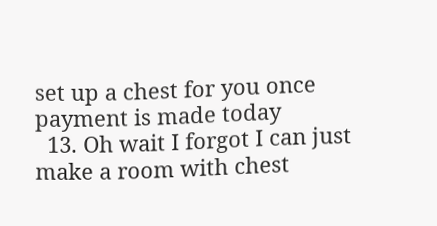set up a chest for you once payment is made today
  13. Oh wait I forgot I can just make a room with chest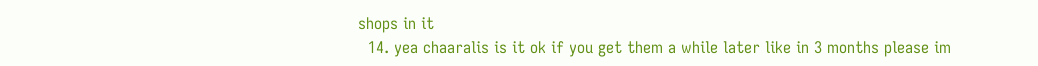shops in it
  14. yea chaaralis is it ok if you get them a while later like in 3 months please im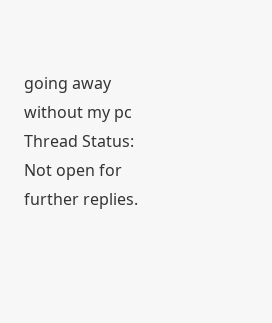going away without my pc
Thread Status:
Not open for further replies.